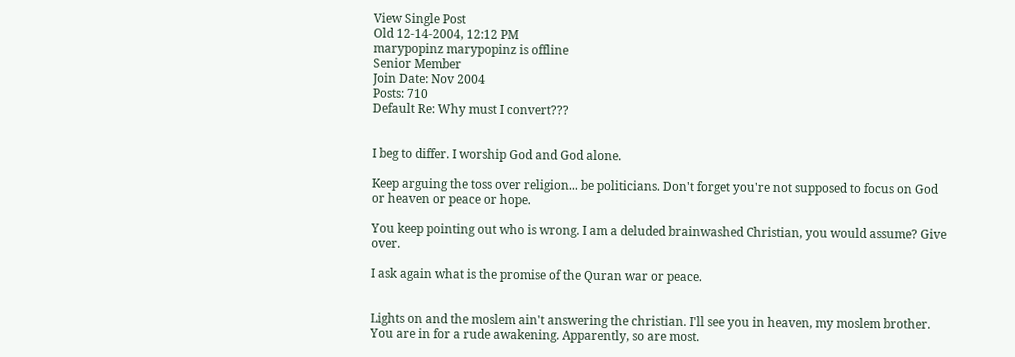View Single Post
Old 12-14-2004, 12:12 PM
marypopinz marypopinz is offline
Senior Member
Join Date: Nov 2004
Posts: 710
Default Re: Why must I convert???


I beg to differ. I worship God and God alone.

Keep arguing the toss over religion... be politicians. Don't forget you're not supposed to focus on God or heaven or peace or hope.

You keep pointing out who is wrong. I am a deluded brainwashed Christian, you would assume? Give over.

I ask again what is the promise of the Quran war or peace.


Lights on and the moslem ain't answering the christian. I'll see you in heaven, my moslem brother. You are in for a rude awakening. Apparently, so are most.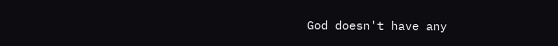God doesn't have any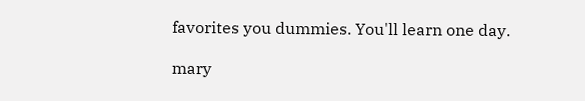favorites you dummies. You'll learn one day.

mary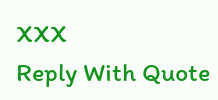XXX
Reply With Quote